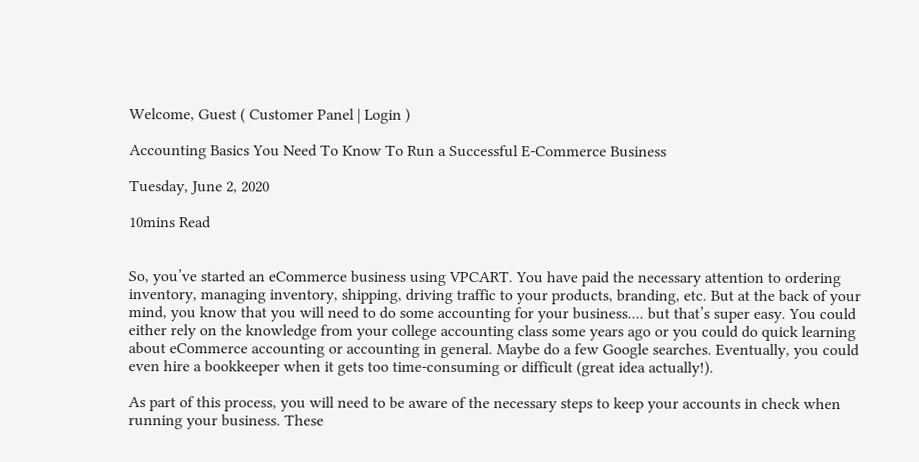Welcome, Guest ( Customer Panel | Login )

Accounting Basics You Need To Know To Run a Successful E-Commerce Business

Tuesday, June 2, 2020

10mins Read


So, you’ve started an eCommerce business using VPCART. You have paid the necessary attention to ordering inventory, managing inventory, shipping, driving traffic to your products, branding, etc. But at the back of your mind, you know that you will need to do some accounting for your business.... but that’s super easy. You could either rely on the knowledge from your college accounting class some years ago or you could do quick learning about eCommerce accounting or accounting in general. Maybe do a few Google searches. Eventually, you could even hire a bookkeeper when it gets too time-consuming or difficult (great idea actually!).

As part of this process, you will need to be aware of the necessary steps to keep your accounts in check when running your business. These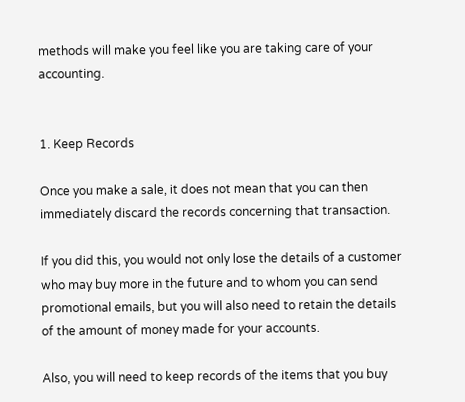methods will make you feel like you are taking care of your accounting.


1. Keep Records

Once you make a sale, it does not mean that you can then immediately discard the records concerning that transaction.

If you did this, you would not only lose the details of a customer who may buy more in the future and to whom you can send promotional emails, but you will also need to retain the details of the amount of money made for your accounts.

Also, you will need to keep records of the items that you buy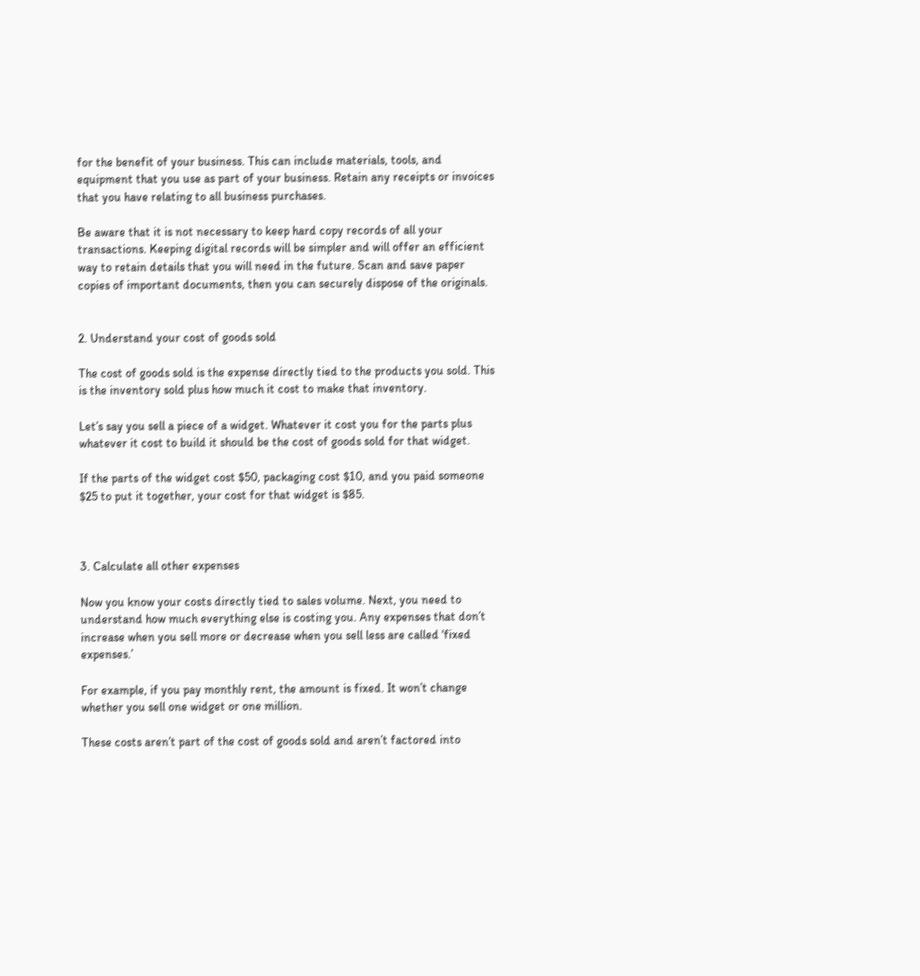for the benefit of your business. This can include materials, tools, and equipment that you use as part of your business. Retain any receipts or invoices that you have relating to all business purchases.

Be aware that it is not necessary to keep hard copy records of all your transactions. Keeping digital records will be simpler and will offer an efficient way to retain details that you will need in the future. Scan and save paper copies of important documents, then you can securely dispose of the originals.


2. Understand your cost of goods sold

The cost of goods sold is the expense directly tied to the products you sold. This is the inventory sold plus how much it cost to make that inventory.

Let’s say you sell a piece of a widget. Whatever it cost you for the parts plus whatever it cost to build it should be the cost of goods sold for that widget.

If the parts of the widget cost $50, packaging cost $10, and you paid someone $25 to put it together, your cost for that widget is $85.



3. Calculate all other expenses

Now you know your costs directly tied to sales volume. Next, you need to understand how much everything else is costing you. Any expenses that don’t increase when you sell more or decrease when you sell less are called ‘fixed expenses.’

For example, if you pay monthly rent, the amount is fixed. It won’t change whether you sell one widget or one million.

These costs aren’t part of the cost of goods sold and aren’t factored into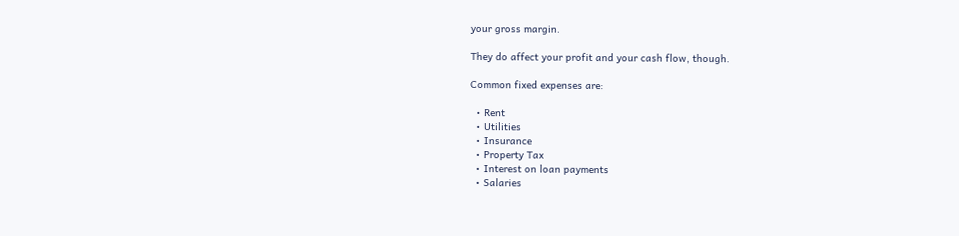your gross margin.

They do affect your profit and your cash flow, though.

Common fixed expenses are:

  • Rent
  • Utilities
  • Insurance
  • Property Tax
  • Interest on loan payments
  • Salaries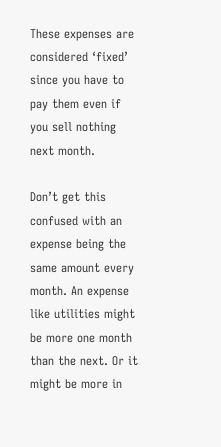These expenses are considered ‘fixed’ since you have to pay them even if you sell nothing next month.

Don’t get this confused with an expense being the same amount every month. An expense like utilities might be more one month than the next. Or it might be more in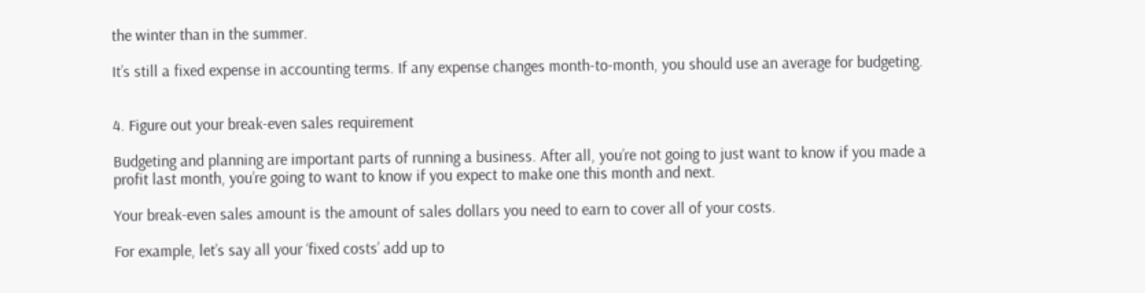the winter than in the summer.

It’s still a fixed expense in accounting terms. If any expense changes month-to-month, you should use an average for budgeting.


4. Figure out your break-even sales requirement

Budgeting and planning are important parts of running a business. After all, you’re not going to just want to know if you made a profit last month, you’re going to want to know if you expect to make one this month and next.

Your break-even sales amount is the amount of sales dollars you need to earn to cover all of your costs.

For example, let’s say all your ‘fixed costs’ add up to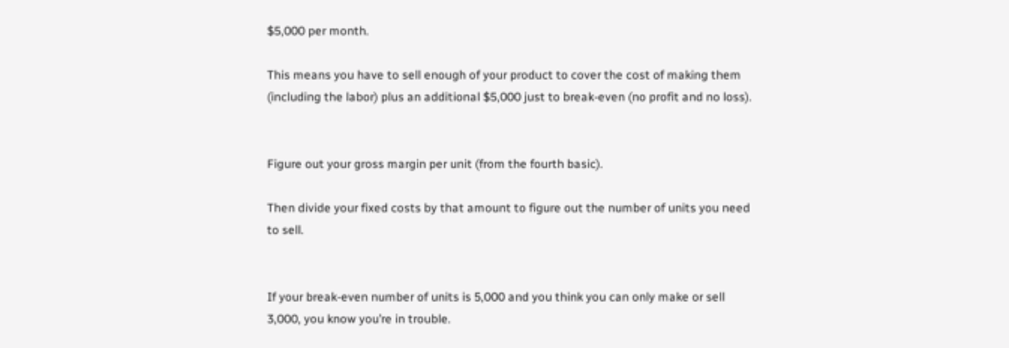$5,000 per month.

This means you have to sell enough of your product to cover the cost of making them (including the labor) plus an additional $5,000 just to break-even (no profit and no loss).


Figure out your gross margin per unit (from the fourth basic).

Then divide your fixed costs by that amount to figure out the number of units you need to sell.


If your break-even number of units is 5,000 and you think you can only make or sell 3,000, you know you’re in trouble.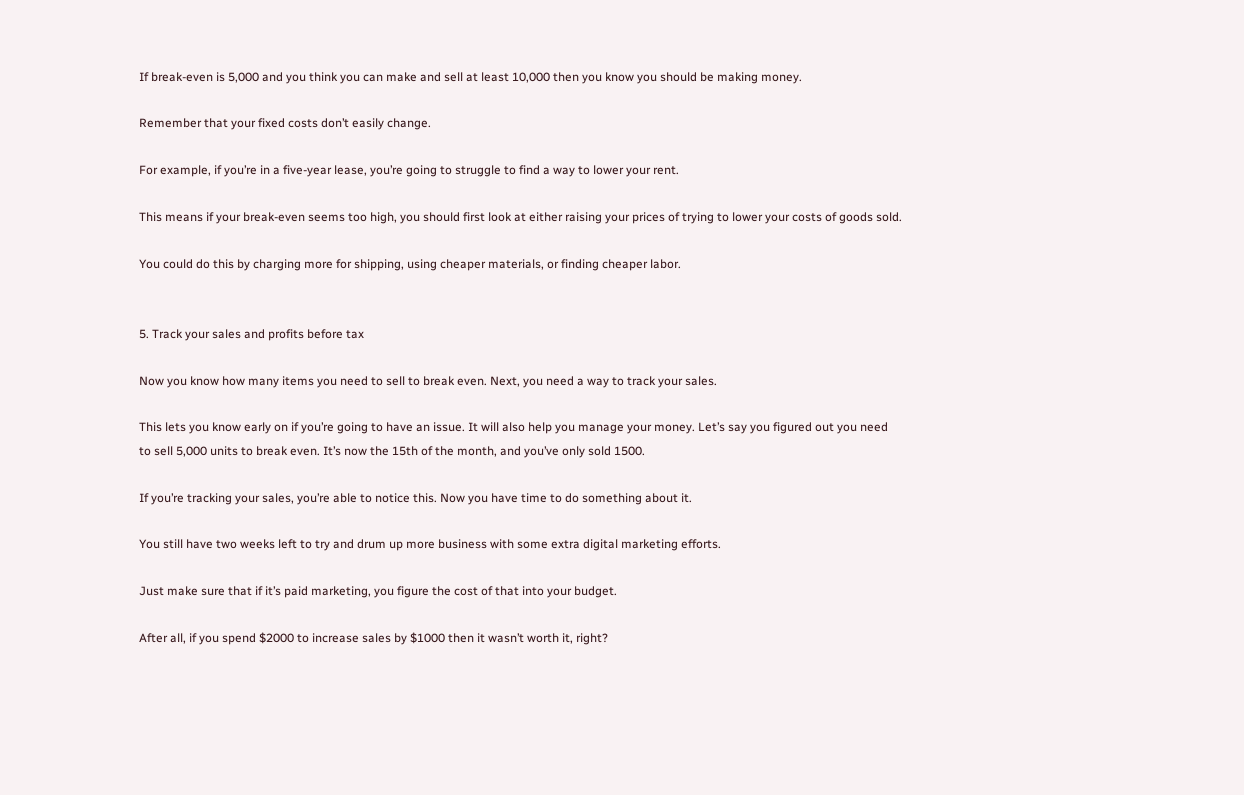If break-even is 5,000 and you think you can make and sell at least 10,000 then you know you should be making money.

Remember that your fixed costs don’t easily change.

For example, if you’re in a five-year lease, you’re going to struggle to find a way to lower your rent.

This means if your break-even seems too high, you should first look at either raising your prices of trying to lower your costs of goods sold.

You could do this by charging more for shipping, using cheaper materials, or finding cheaper labor.


5. Track your sales and profits before tax

Now you know how many items you need to sell to break even. Next, you need a way to track your sales.

This lets you know early on if you’re going to have an issue. It will also help you manage your money. Let’s say you figured out you need to sell 5,000 units to break even. It’s now the 15th of the month, and you’ve only sold 1500.

If you’re tracking your sales, you’re able to notice this. Now you have time to do something about it.

You still have two weeks left to try and drum up more business with some extra digital marketing efforts.

Just make sure that if it’s paid marketing, you figure the cost of that into your budget.

After all, if you spend $2000 to increase sales by $1000 then it wasn’t worth it, right?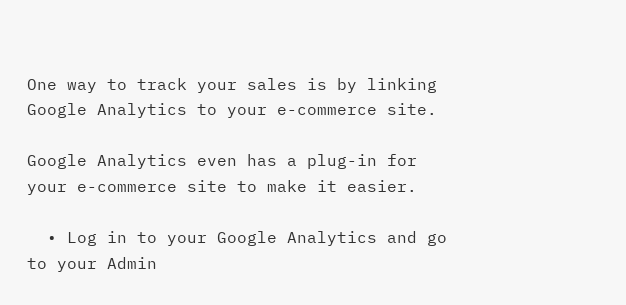One way to track your sales is by linking Google Analytics to your e-commerce site.

Google Analytics even has a plug-in for your e-commerce site to make it easier.

  • Log in to your Google Analytics and go to your Admin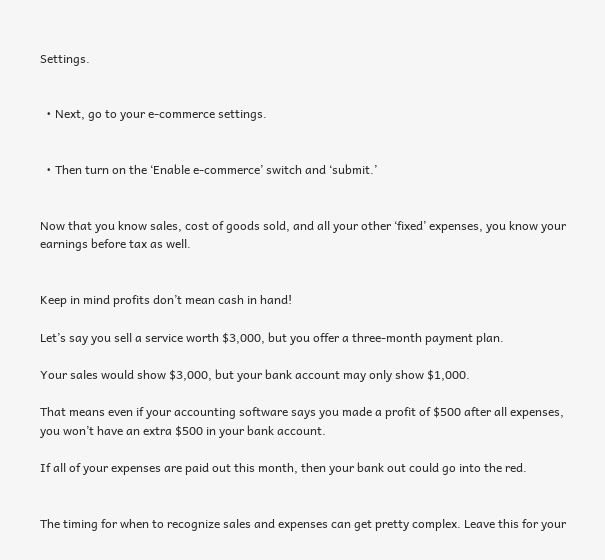Settings.


  • Next, go to your e-commerce settings.


  • Then turn on the ‘Enable e-commerce’ switch and ‘submit.’


Now that you know sales, cost of goods sold, and all your other ‘fixed’ expenses, you know your earnings before tax as well.


Keep in mind profits don’t mean cash in hand!

Let’s say you sell a service worth $3,000, but you offer a three-month payment plan.

Your sales would show $3,000, but your bank account may only show $1,000.

That means even if your accounting software says you made a profit of $500 after all expenses, you won’t have an extra $500 in your bank account.

If all of your expenses are paid out this month, then your bank out could go into the red.


The timing for when to recognize sales and expenses can get pretty complex. Leave this for your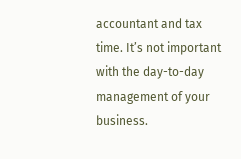accountant and tax time. It’s not important with the day-to-day management of your business.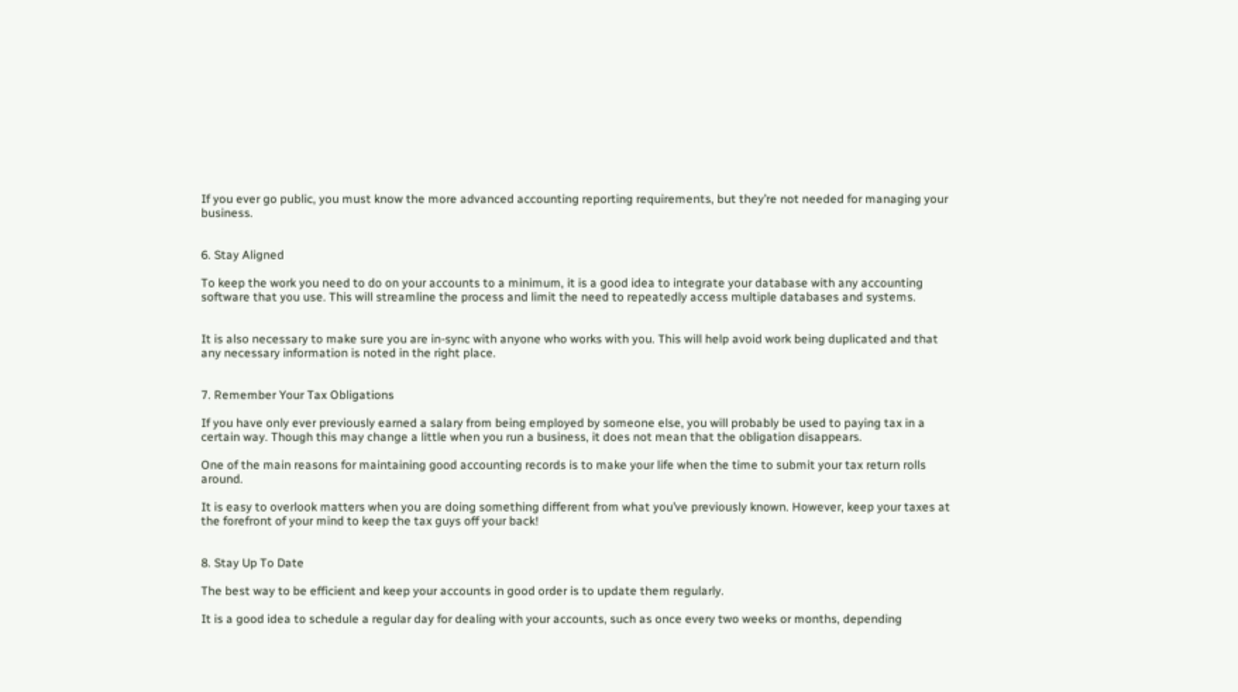If you ever go public, you must know the more advanced accounting reporting requirements, but they’re not needed for managing your business.


6. Stay Aligned

To keep the work you need to do on your accounts to a minimum, it is a good idea to integrate your database with any accounting software that you use. This will streamline the process and limit the need to repeatedly access multiple databases and systems.


It is also necessary to make sure you are in-sync with anyone who works with you. This will help avoid work being duplicated and that any necessary information is noted in the right place.


7. Remember Your Tax Obligations

If you have only ever previously earned a salary from being employed by someone else, you will probably be used to paying tax in a certain way. Though this may change a little when you run a business, it does not mean that the obligation disappears.

One of the main reasons for maintaining good accounting records is to make your life when the time to submit your tax return rolls around.

It is easy to overlook matters when you are doing something different from what you’ve previously known. However, keep your taxes at the forefront of your mind to keep the tax guys off your back!


8. Stay Up To Date

The best way to be efficient and keep your accounts in good order is to update them regularly.

It is a good idea to schedule a regular day for dealing with your accounts, such as once every two weeks or months, depending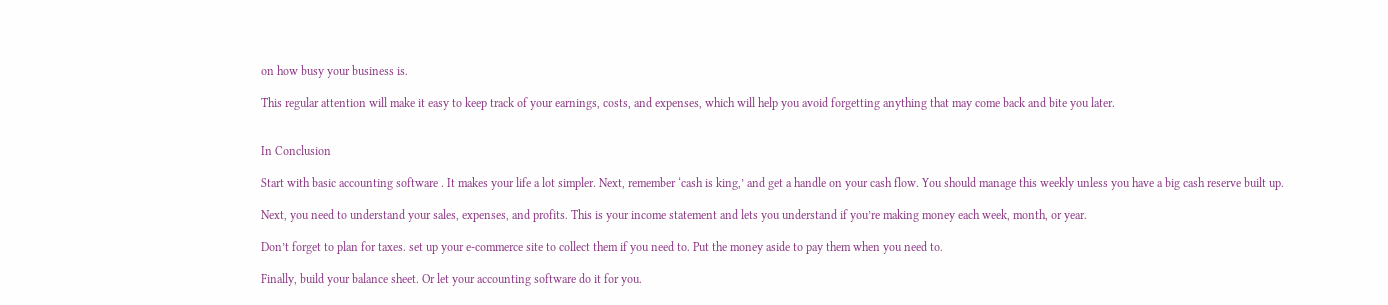on how busy your business is.

This regular attention will make it easy to keep track of your earnings, costs, and expenses, which will help you avoid forgetting anything that may come back and bite you later.


In Conclusion

Start with basic accounting software . It makes your life a lot simpler. Next, remember ‘cash is king,’ and get a handle on your cash flow. You should manage this weekly unless you have a big cash reserve built up.

Next, you need to understand your sales, expenses, and profits. This is your income statement and lets you understand if you’re making money each week, month, or year.

Don’t forget to plan for taxes. set up your e-commerce site to collect them if you need to. Put the money aside to pay them when you need to.

Finally, build your balance sheet. Or let your accounting software do it for you.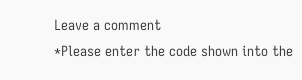Leave a comment
*Please enter the code shown into the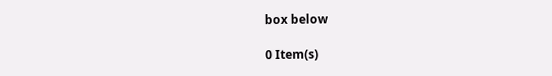box below

0 Item(s)